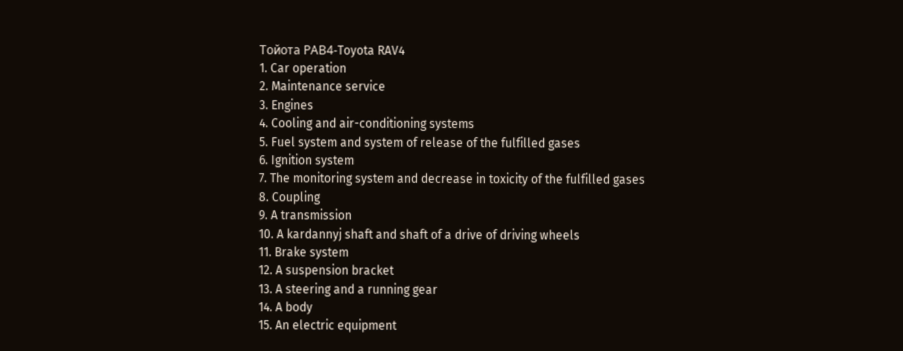Тойота РАВ4-Toyota RAV4
1. Car operation
2. Maintenance service
3. Engines
4. Cooling and air-conditioning systems
5. Fuel system and system of release of the fulfilled gases
6. Ignition system
7. The monitoring system and decrease in toxicity of the fulfilled gases
8. Coupling
9. A transmission
10. A kardannyj shaft and shaft of a drive of driving wheels
11. Brake system
12. A suspension bracket
13. A steering and a running gear
14. A body
15. An electric equipment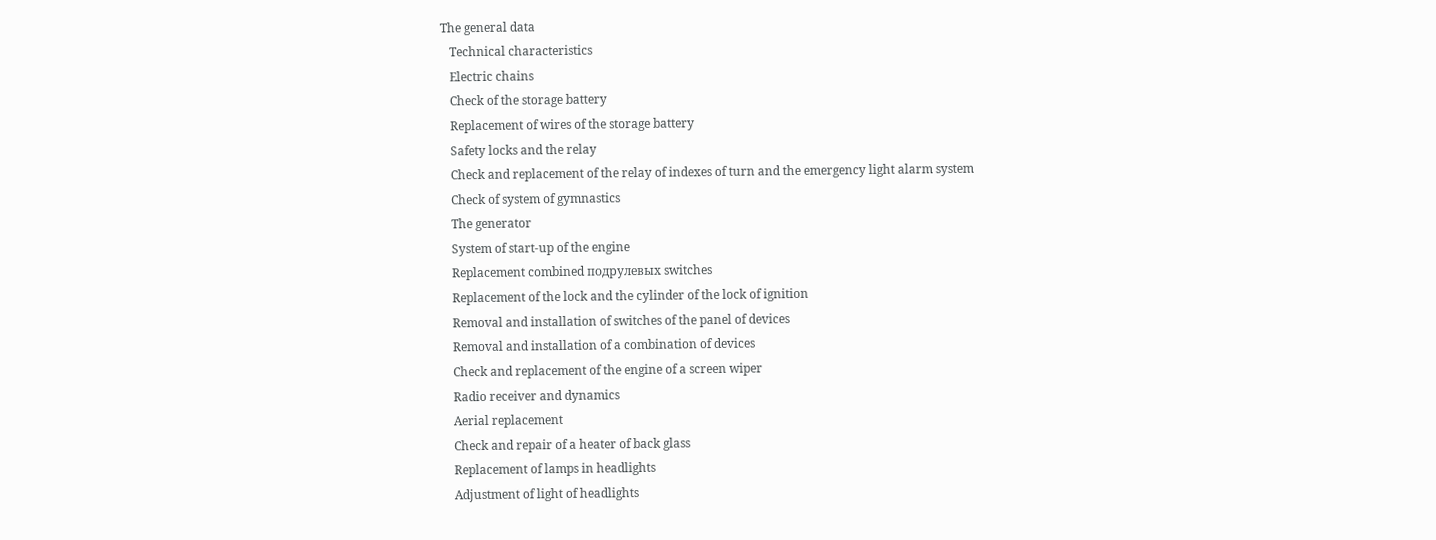The general data
   Technical characteristics
   Electric chains
   Check of the storage battery
   Replacement of wires of the storage battery
   Safety locks and the relay
   Check and replacement of the relay of indexes of turn and the emergency light alarm system
   Check of system of gymnastics
   The generator
   System of start-up of the engine
   Replacement combined подрулевых switches
   Replacement of the lock and the cylinder of the lock of ignition
   Removal and installation of switches of the panel of devices
   Removal and installation of a combination of devices
   Check and replacement of the engine of a screen wiper
   Radio receiver and dynamics
   Aerial replacement
   Check and repair of a heater of back glass
   Replacement of lamps in headlights
   Adjustment of light of headlights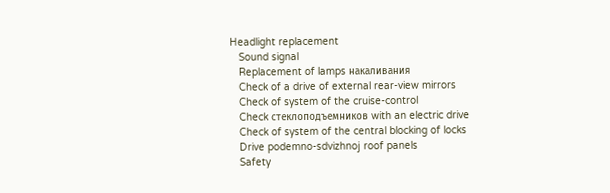Headlight replacement
   Sound signal
   Replacement of lamps накаливания
   Check of a drive of external rear-view mirrors
   Check of system of the cruise-control
   Check стеклоподъемников with an electric drive
   Check of system of the central blocking of locks
   Drive podemno-sdvizhnoj roof panels
   Safety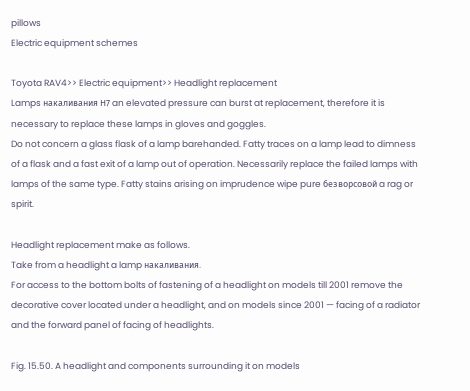pillows
Electric equipment schemes

Toyota RAV4>> Electric equipment>> Headlight replacement
Lamps накаливания Н7 an elevated pressure can burst at replacement, therefore it is necessary to replace these lamps in gloves and goggles.
Do not concern a glass flask of a lamp barehanded. Fatty traces on a lamp lead to dimness of a flask and a fast exit of a lamp out of operation. Necessarily replace the failed lamps with lamps of the same type. Fatty stains arising on imprudence wipe pure безворсовой a rag or spirit.

Headlight replacement make as follows.
Take from a headlight a lamp накаливания.
For access to the bottom bolts of fastening of a headlight on models till 2001 remove the decorative cover located under a headlight, and on models since 2001 — facing of a radiator and the forward panel of facing of headlights.

Fig. 15.50. A headlight and components surrounding it on models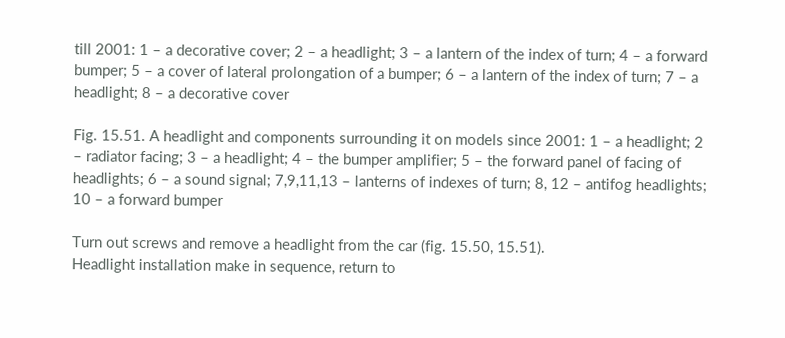till 2001: 1 – a decorative cover; 2 – a headlight; 3 – a lantern of the index of turn; 4 – a forward bumper; 5 – a cover of lateral prolongation of a bumper; 6 – a lantern of the index of turn; 7 – a headlight; 8 – a decorative cover

Fig. 15.51. A headlight and components surrounding it on models since 2001: 1 – a headlight; 2 – radiator facing; 3 – a headlight; 4 – the bumper amplifier; 5 – the forward panel of facing of headlights; 6 – a sound signal; 7,9,11,13 – lanterns of indexes of turn; 8, 12 – antifog headlights; 10 – a forward bumper

Turn out screws and remove a headlight from the car (fig. 15.50, 15.51).
Headlight installation make in sequence, return to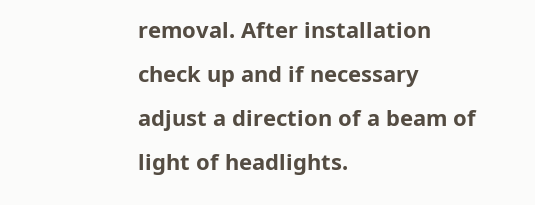removal. After installation check up and if necessary adjust a direction of a beam of light of headlights.